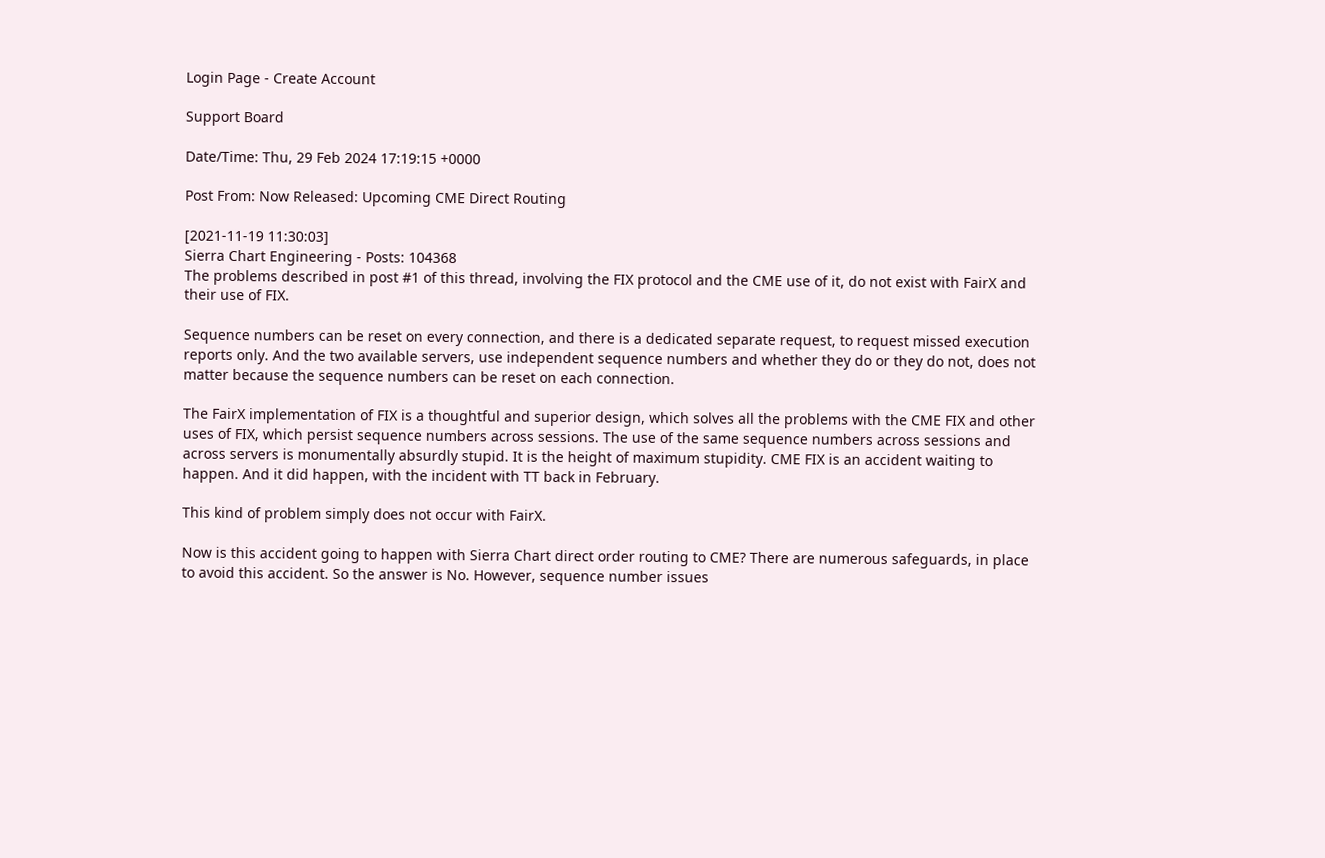Login Page - Create Account

Support Board

Date/Time: Thu, 29 Feb 2024 17:19:15 +0000

Post From: Now Released: Upcoming CME Direct Routing

[2021-11-19 11:30:03]
Sierra Chart Engineering - Posts: 104368
The problems described in post #1 of this thread, involving the FIX protocol and the CME use of it, do not exist with FairX and their use of FIX.

Sequence numbers can be reset on every connection, and there is a dedicated separate request, to request missed execution reports only. And the two available servers, use independent sequence numbers and whether they do or they do not, does not matter because the sequence numbers can be reset on each connection.

The FairX implementation of FIX is a thoughtful and superior design, which solves all the problems with the CME FIX and other uses of FIX, which persist sequence numbers across sessions. The use of the same sequence numbers across sessions and across servers is monumentally absurdly stupid. It is the height of maximum stupidity. CME FIX is an accident waiting to happen. And it did happen, with the incident with TT back in February.

This kind of problem simply does not occur with FairX.

Now is this accident going to happen with Sierra Chart direct order routing to CME? There are numerous safeguards, in place to avoid this accident. So the answer is No. However, sequence number issues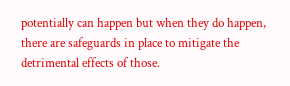potentially can happen but when they do happen, there are safeguards in place to mitigate the detrimental effects of those.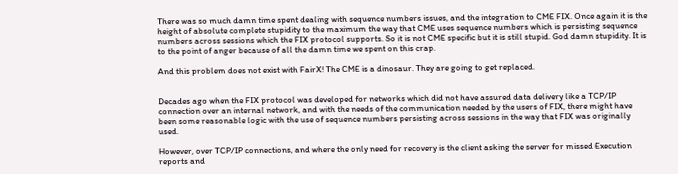There was so much damn time spent dealing with sequence numbers issues, and the integration to CME FIX. Once again it is the height of absolute complete stupidity to the maximum the way that CME uses sequence numbers which is persisting sequence numbers across sessions which the FIX protocol supports. So it is not CME specific but it is still stupid. God damn stupidity. It is to the point of anger because of all the damn time we spent on this crap.

And this problem does not exist with FairX! The CME is a dinosaur. They are going to get replaced.


Decades ago when the FIX protocol was developed for networks which did not have assured data delivery like a TCP/IP connection over an internal network, and with the needs of the communication needed by the users of FIX, there might have been some reasonable logic with the use of sequence numbers persisting across sessions in the way that FIX was originally used.

However, over TCP/IP connections, and where the only need for recovery is the client asking the server for missed Execution reports and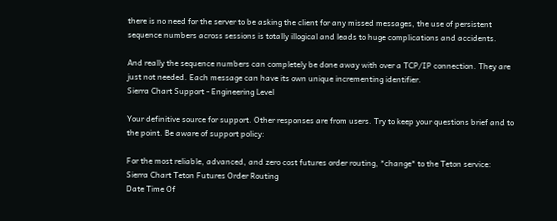there is no need for the server to be asking the client for any missed messages, the use of persistent sequence numbers across sessions is totally illogical and leads to huge complications and accidents.

And really the sequence numbers can completely be done away with over a TCP/IP connection. They are just not needed. Each message can have its own unique incrementing identifier.
Sierra Chart Support - Engineering Level

Your definitive source for support. Other responses are from users. Try to keep your questions brief and to the point. Be aware of support policy:

For the most reliable, advanced, and zero cost futures order routing, *change* to the Teton service:
Sierra Chart Teton Futures Order Routing
Date Time Of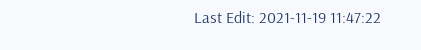Last Edit: 2021-11-19 11:47:22